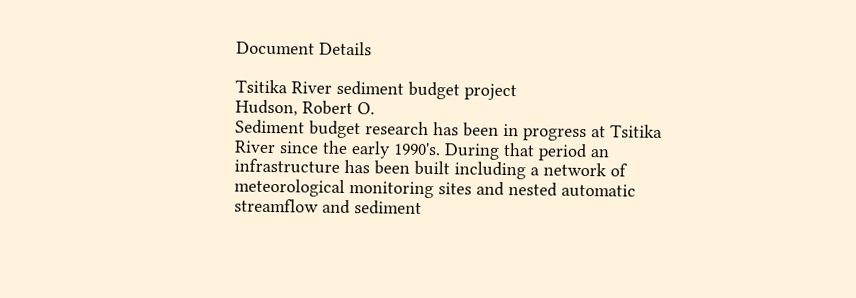Document Details

Tsitika River sediment budget project
Hudson, Robert O.
Sediment budget research has been in progress at Tsitika River since the early 1990's. During that period an infrastructure has been built including a network of meteorological monitoring sites and nested automatic streamflow and sediment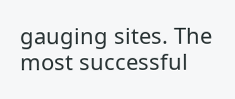gauging sites. The most successful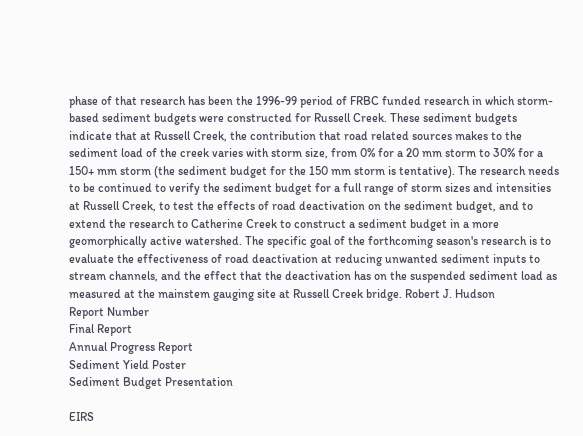phase of that research has been the 1996-99 period of FRBC funded research in which storm-based sediment budgets were constructed for Russell Creek. These sediment budgets indicate that at Russell Creek, the contribution that road related sources makes to the sediment load of the creek varies with storm size, from 0% for a 20 mm storm to 30% for a 150+ mm storm (the sediment budget for the 150 mm storm is tentative). The research needs to be continued to verify the sediment budget for a full range of storm sizes and intensities at Russell Creek, to test the effects of road deactivation on the sediment budget, and to extend the research to Catherine Creek to construct a sediment budget in a more geomorphically active watershed. The specific goal of the forthcoming season's research is to evaluate the effectiveness of road deactivation at reducing unwanted sediment inputs to stream channels, and the effect that the deactivation has on the suspended sediment load as measured at the mainstem gauging site at Russell Creek bridge. Robert J. Hudson
Report Number
Final Report
Annual Progress Report
Sediment Yield Poster
Sediment Budget Presentation

EIRS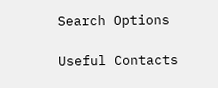Search Options

Useful Contacts